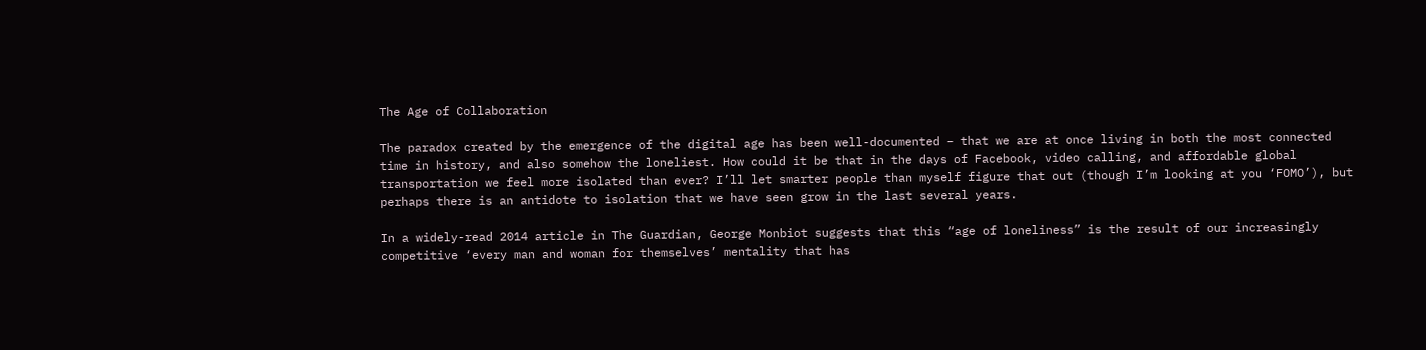The Age of Collaboration

The paradox created by the emergence of the digital age has been well-documented – that we are at once living in both the most connected time in history, and also somehow the loneliest. How could it be that in the days of Facebook, video calling, and affordable global transportation we feel more isolated than ever? I’ll let smarter people than myself figure that out (though I’m looking at you ‘FOMO’), but perhaps there is an antidote to isolation that we have seen grow in the last several years.

In a widely-read 2014 article in The Guardian, George Monbiot suggests that this “age of loneliness” is the result of our increasingly competitive ‘every man and woman for themselves’ mentality that has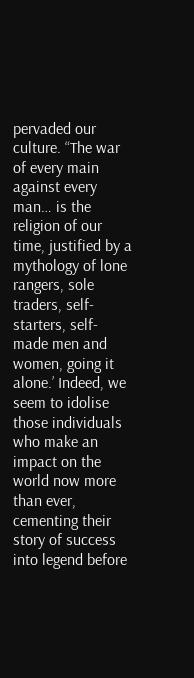pervaded our culture. “The war of every main against every man… is the religion of our time, justified by a mythology of lone rangers, sole traders, self-starters, self-made men and women, going it alone.’ Indeed, we seem to idolise those individuals who make an impact on the world now more than ever, cementing their story of success into legend before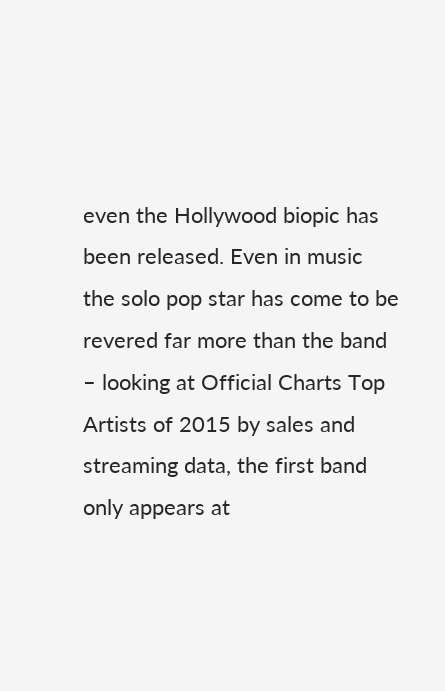even the Hollywood biopic has been released. Even in music the solo pop star has come to be revered far more than the band – looking at Official Charts Top Artists of 2015 by sales and streaming data, the first band only appears at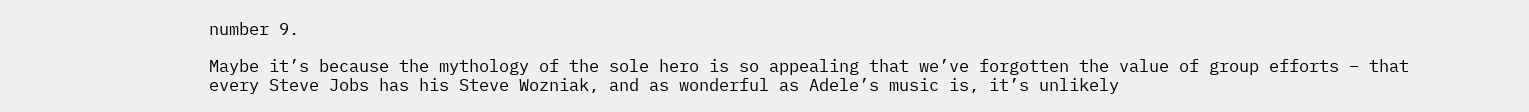number 9.

Maybe it’s because the mythology of the sole hero is so appealing that we’ve forgotten the value of group efforts – that every Steve Jobs has his Steve Wozniak, and as wonderful as Adele’s music is, it’s unlikely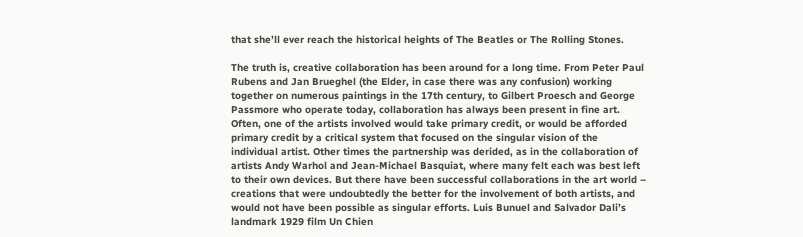that she’ll ever reach the historical heights of The Beatles or The Rolling Stones.

The truth is, creative collaboration has been around for a long time. From Peter Paul Rubens and Jan Brueghel (the Elder, in case there was any confusion) working together on numerous paintings in the 17th century, to Gilbert Proesch and George Passmore who operate today, collaboration has always been present in fine art. Often, one of the artists involved would take primary credit, or would be afforded primary credit by a critical system that focused on the singular vision of the individual artist. Other times the partnership was derided, as in the collaboration of artists Andy Warhol and Jean-Michael Basquiat, where many felt each was best left to their own devices. But there have been successful collaborations in the art world – creations that were undoubtedly the better for the involvement of both artists, and would not have been possible as singular efforts. Luis Bunuel and Salvador Dali’s landmark 1929 film Un Chien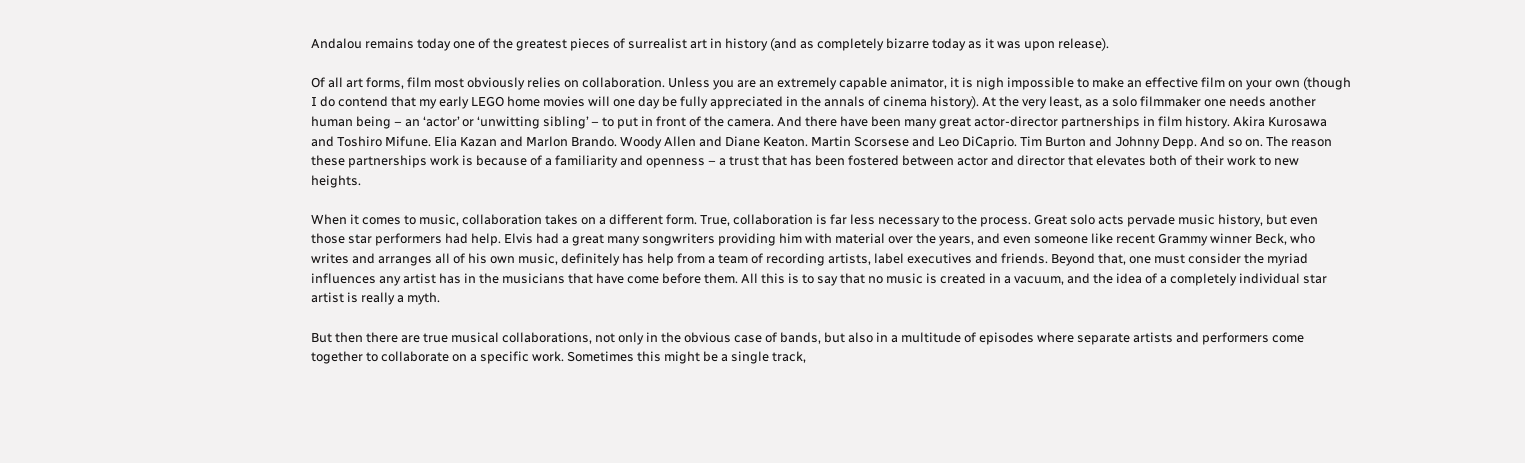Andalou remains today one of the greatest pieces of surrealist art in history (and as completely bizarre today as it was upon release).

Of all art forms, film most obviously relies on collaboration. Unless you are an extremely capable animator, it is nigh impossible to make an effective film on your own (though I do contend that my early LEGO home movies will one day be fully appreciated in the annals of cinema history). At the very least, as a solo filmmaker one needs another human being – an ‘actor’ or ‘unwitting sibling’ – to put in front of the camera. And there have been many great actor-director partnerships in film history. Akira Kurosawa and Toshiro Mifune. Elia Kazan and Marlon Brando. Woody Allen and Diane Keaton. Martin Scorsese and Leo DiCaprio. Tim Burton and Johnny Depp. And so on. The reason these partnerships work is because of a familiarity and openness – a trust that has been fostered between actor and director that elevates both of their work to new heights.

When it comes to music, collaboration takes on a different form. True, collaboration is far less necessary to the process. Great solo acts pervade music history, but even those star performers had help. Elvis had a great many songwriters providing him with material over the years, and even someone like recent Grammy winner Beck, who writes and arranges all of his own music, definitely has help from a team of recording artists, label executives and friends. Beyond that, one must consider the myriad influences any artist has in the musicians that have come before them. All this is to say that no music is created in a vacuum, and the idea of a completely individual star artist is really a myth.

But then there are true musical collaborations, not only in the obvious case of bands, but also in a multitude of episodes where separate artists and performers come together to collaborate on a specific work. Sometimes this might be a single track,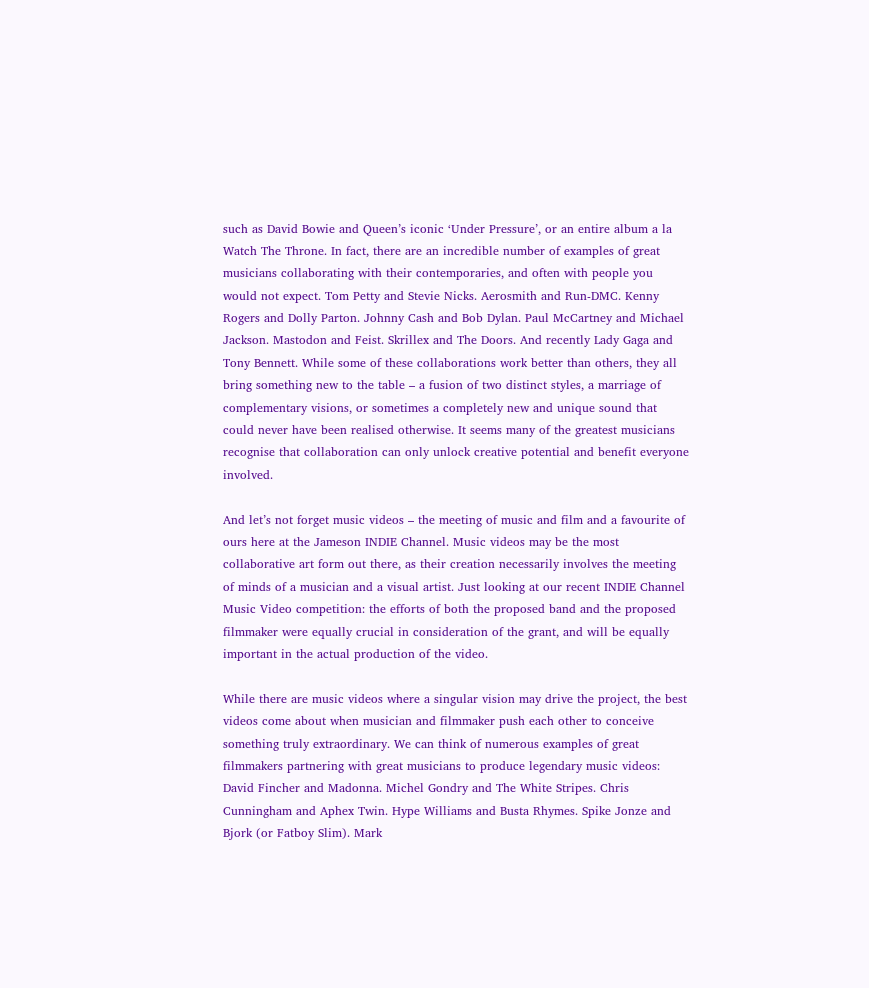such as David Bowie and Queen’s iconic ‘Under Pressure’, or an entire album a la Watch The Throne. In fact, there are an incredible number of examples of great musicians collaborating with their contemporaries, and often with people you would not expect. Tom Petty and Stevie Nicks. Aerosmith and Run-DMC. Kenny Rogers and Dolly Parton. Johnny Cash and Bob Dylan. Paul McCartney and Michael Jackson. Mastodon and Feist. Skrillex and The Doors. And recently Lady Gaga and Tony Bennett. While some of these collaborations work better than others, they all bring something new to the table – a fusion of two distinct styles, a marriage of complementary visions, or sometimes a completely new and unique sound that could never have been realised otherwise. It seems many of the greatest musicians recognise that collaboration can only unlock creative potential and benefit everyone involved.

And let’s not forget music videos – the meeting of music and film and a favourite of ours here at the Jameson INDIE Channel. Music videos may be the most collaborative art form out there, as their creation necessarily involves the meeting of minds of a musician and a visual artist. Just looking at our recent INDIE Channel Music Video competition: the efforts of both the proposed band and the proposed filmmaker were equally crucial in consideration of the grant, and will be equally important in the actual production of the video.

While there are music videos where a singular vision may drive the project, the best videos come about when musician and filmmaker push each other to conceive something truly extraordinary. We can think of numerous examples of great filmmakers partnering with great musicians to produce legendary music videos: David Fincher and Madonna. Michel Gondry and The White Stripes. Chris Cunningham and Aphex Twin. Hype Williams and Busta Rhymes. Spike Jonze and Bjork (or Fatboy Slim). Mark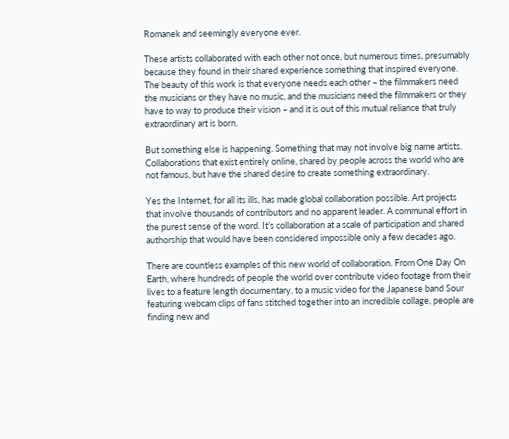Romanek and seemingly everyone ever.

These artists collaborated with each other not once, but numerous times, presumably because they found in their shared experience something that inspired everyone. The beauty of this work is that everyone needs each other – the filmmakers need the musicians or they have no music, and the musicians need the filmmakers or they have to way to produce their vision – and it is out of this mutual reliance that truly extraordinary art is born.

But something else is happening. Something that may not involve big name artists. Collaborations that exist entirely online, shared by people across the world who are not famous, but have the shared desire to create something extraordinary.

Yes the Internet, for all its ills, has made global collaboration possible. Art projects that involve thousands of contributors and no apparent leader. A communal effort in the purest sense of the word. It’s collaboration at a scale of participation and shared authorship that would have been considered impossible only a few decades ago.

There are countless examples of this new world of collaboration. From One Day On Earth, where hundreds of people the world over contribute video footage from their lives to a feature length documentary, to a music video for the Japanese band Sour featuring webcam clips of fans stitched together into an incredible collage, people are finding new and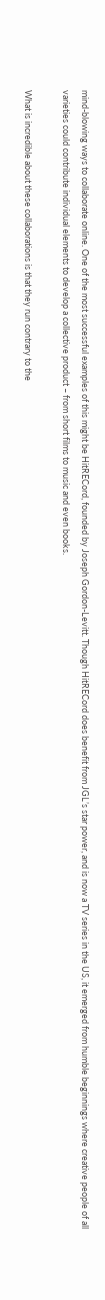mind-blowing ways to collaborate online. One of the most successful examples of this might be HitRECord, founded by Joseph Gordon-Levitt. Though HitRECord does benefit from JGL’s star power, and is now a TV series in the US, it emerged from humble beginnings where creative people of all varieties could contribute individual elements to develop a collective product – from short films to music and even books.

What is incredible about these collaborations is that they run contrary to the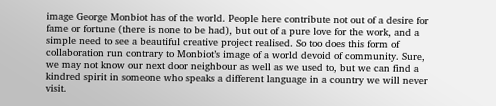image George Monbiot has of the world. People here contribute not out of a desire for fame or fortune (there is none to be had), but out of a pure love for the work, and a simple need to see a beautiful creative project realised. So too does this form of collaboration run contrary to Monbiot’s image of a world devoid of community. Sure, we may not know our next door neighbour as well as we used to, but we can find a kindred spirit in someone who speaks a different language in a country we will never visit.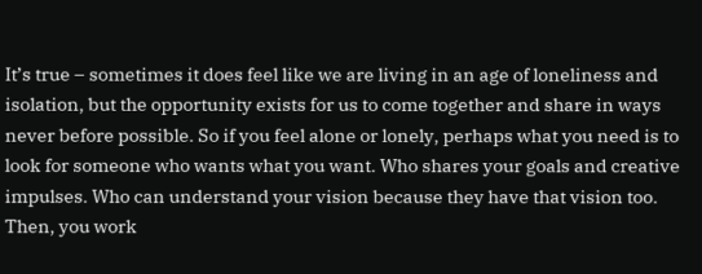It’s true – sometimes it does feel like we are living in an age of loneliness and isolation, but the opportunity exists for us to come together and share in ways never before possible. So if you feel alone or lonely, perhaps what you need is to look for someone who wants what you want. Who shares your goals and creative impulses. Who can understand your vision because they have that vision too. Then, you work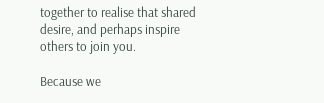together to realise that shared desire, and perhaps inspire others to join you.

Because we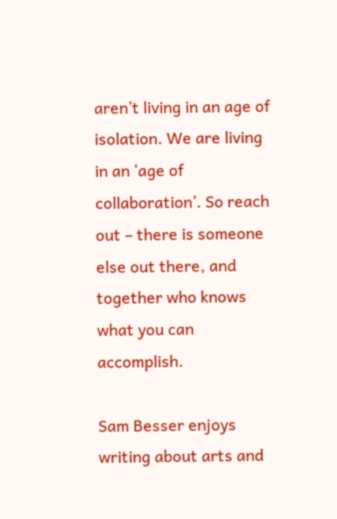aren’t living in an age of isolation. We are living in an ‘age of collaboration’. So reach out – there is someone else out there, and together who knows what you can accomplish.

Sam Besser enjoys writing about arts and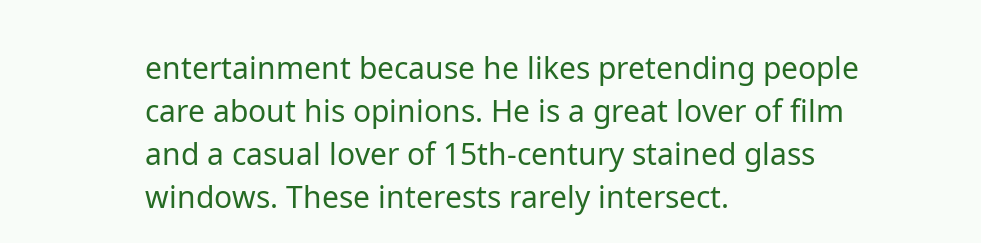entertainment because he likes pretending people care about his opinions. He is a great lover of film and a casual lover of 15th-century stained glass windows. These interests rarely intersect.